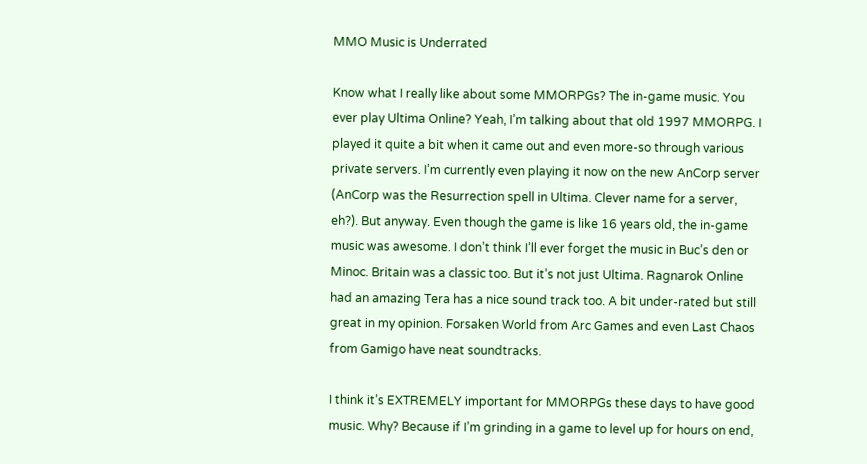MMO Music is Underrated

Know what I really like about some MMORPGs? The in-game music. You ever play Ultima Online? Yeah, I’m talking about that old 1997 MMORPG. I played it quite a bit when it came out and even more-so through various private servers. I’m currently even playing it now on the new AnCorp server (AnCorp was the Resurrection spell in Ultima. Clever name for a server, eh?). But anyway. Even though the game is like 16 years old, the in-game music was awesome. I don’t think I’ll ever forget the music in Buc’s den or Minoc. Britain was a classic too. But it’s not just Ultima. Ragnarok Online had an amazing Tera has a nice sound track too. A bit under-rated but still great in my opinion. Forsaken World from Arc Games and even Last Chaos from Gamigo have neat soundtracks.

I think it’s EXTREMELY important for MMORPGs these days to have good music. Why? Because if I’m grinding in a game to level up for hours on end,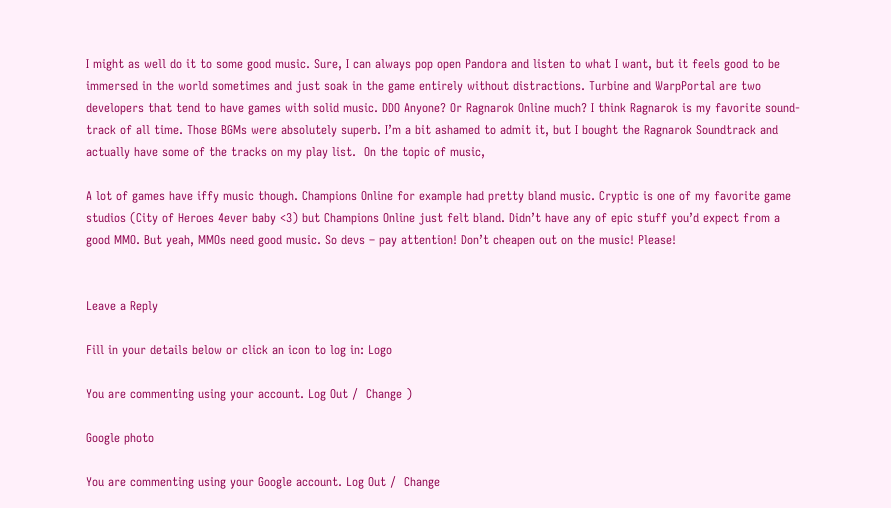I might as well do it to some good music. Sure, I can always pop open Pandora and listen to what I want, but it feels good to be immersed in the world sometimes and just soak in the game entirely without distractions. Turbine and WarpPortal are two developers that tend to have games with solid music. DDO Anyone? Or Ragnarok Online much? I think Ragnarok is my favorite sound-track of all time. Those BGMs were absolutely superb. I’m a bit ashamed to admit it, but I bought the Ragnarok Soundtrack and actually have some of the tracks on my play list.  On the topic of music,

A lot of games have iffy music though. Champions Online for example had pretty bland music. Cryptic is one of my favorite game studios (City of Heroes 4ever baby <3) but Champions Online just felt bland. Didn’t have any of epic stuff you’d expect from a good MMO. But yeah, MMOs need good music. So devs – pay attention! Don’t cheapen out on the music! Please!


Leave a Reply

Fill in your details below or click an icon to log in: Logo

You are commenting using your account. Log Out /  Change )

Google photo

You are commenting using your Google account. Log Out /  Change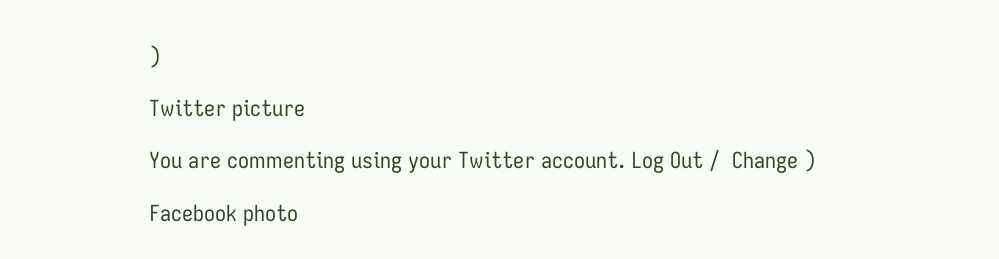)

Twitter picture

You are commenting using your Twitter account. Log Out /  Change )

Facebook photo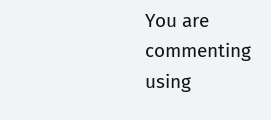You are commenting using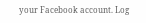your Facebook account. Log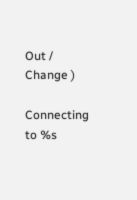Out /  Change )

Connecting to %s